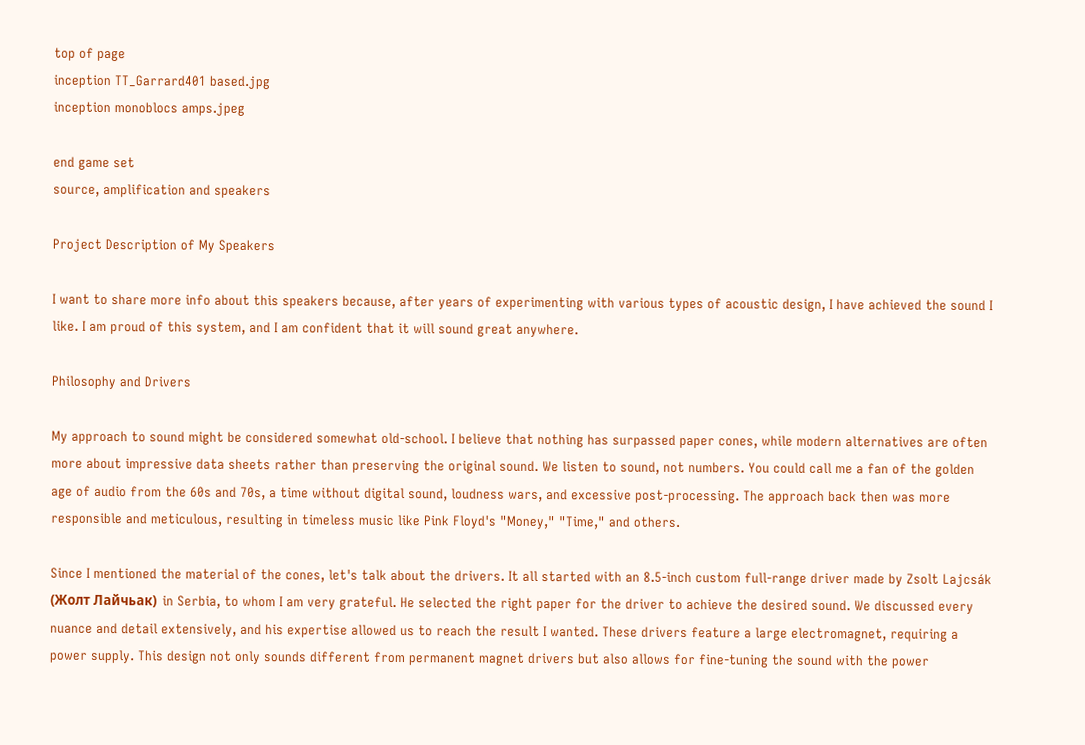top of page
inception TT_Garrard401 based.jpg
inception monoblocs amps.jpeg

end game set
source, amplification and speakers

Project Description of My Speakers

I want to share more info about this speakers because, after years of experimenting with various types of acoustic design, I have achieved the sound I like. I am proud of this system, and I am confident that it will sound great anywhere.

Philosophy and Drivers

My approach to sound might be considered somewhat old-school. I believe that nothing has surpassed paper cones, while modern alternatives are often more about impressive data sheets rather than preserving the original sound. We listen to sound, not numbers. You could call me a fan of the golden age of audio from the 60s and 70s, a time without digital sound, loudness wars, and excessive post-processing. The approach back then was more responsible and meticulous, resulting in timeless music like Pink Floyd's "Money," "Time," and others.

Since I mentioned the material of the cones, let's talk about the drivers. It all started with an 8.5-inch custom full-range driver made by Zsolt Lajcsák (Жолт Лайчьак)  in Serbia, to whom I am very grateful. He selected the right paper for the driver to achieve the desired sound. We discussed every nuance and detail extensively, and his expertise allowed us to reach the result I wanted. These drivers feature a large electromagnet, requiring a power supply. This design not only sounds different from permanent magnet drivers but also allows for fine-tuning the sound with the power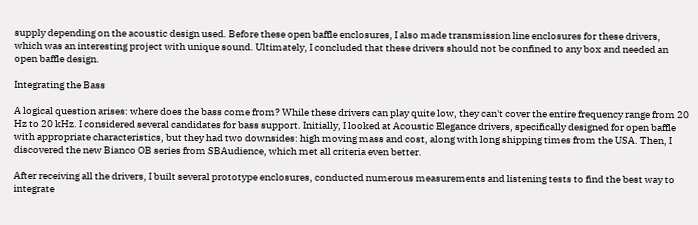supply depending on the acoustic design used. Before these open baffle enclosures, I also made transmission line enclosures for these drivers, which was an interesting project with unique sound. Ultimately, I concluded that these drivers should not be confined to any box and needed an open baffle design.

Integrating the Bass

A logical question arises: where does the bass come from? While these drivers can play quite low, they can't cover the entire frequency range from 20 Hz to 20 kHz. I considered several candidates for bass support. Initially, I looked at Acoustic Elegance drivers, specifically designed for open baffle with appropriate characteristics, but they had two downsides: high moving mass and cost, along with long shipping times from the USA. Then, I discovered the new Bianco OB series from SBAudience, which met all criteria even better.

After receiving all the drivers, I built several prototype enclosures, conducted numerous measurements and listening tests to find the best way to integrate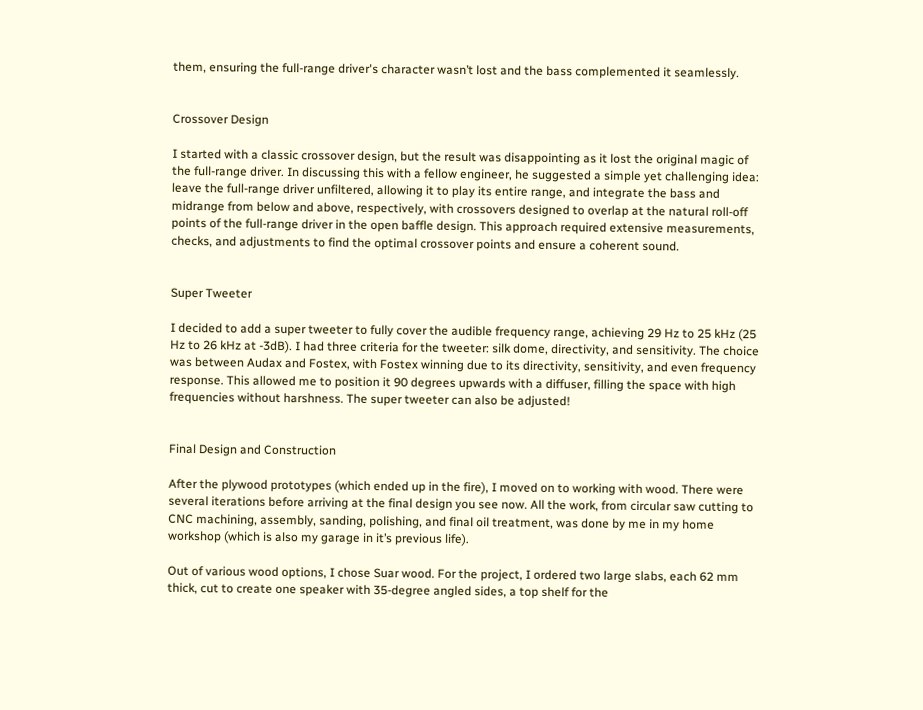them, ensuring the full-range driver's character wasn’t lost and the bass complemented it seamlessly.


Crossover Design

I started with a classic crossover design, but the result was disappointing as it lost the original magic of the full-range driver. In discussing this with a fellow engineer, he suggested a simple yet challenging idea: leave the full-range driver unfiltered, allowing it to play its entire range, and integrate the bass and midrange from below and above, respectively, with crossovers designed to overlap at the natural roll-off points of the full-range driver in the open baffle design. This approach required extensive measurements, checks, and adjustments to find the optimal crossover points and ensure a coherent sound.


Super Tweeter

I decided to add a super tweeter to fully cover the audible frequency range, achieving 29 Hz to 25 kHz (25 Hz to 26 kHz at -3dB). I had three criteria for the tweeter: silk dome, directivity, and sensitivity. The choice was between Audax and Fostex, with Fostex winning due to its directivity, sensitivity, and even frequency response. This allowed me to position it 90 degrees upwards with a diffuser, filling the space with high frequencies without harshness. The super tweeter can also be adjusted!


Final Design and Construction

After the plywood prototypes (which ended up in the fire), I moved on to working with wood. There were several iterations before arriving at the final design you see now. All the work, from circular saw cutting to CNC machining, assembly, sanding, polishing, and final oil treatment, was done by me in my home workshop (which is also my garage in it’s previous life).

Out of various wood options, I chose Suar wood. For the project, I ordered two large slabs, each 62 mm thick, cut to create one speaker with 35-degree angled sides, a top shelf for the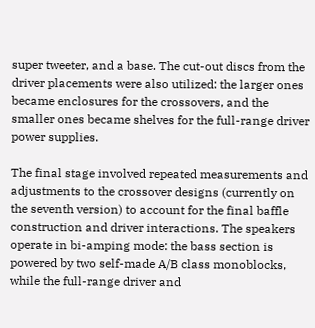super tweeter, and a base. The cut-out discs from the driver placements were also utilized: the larger ones became enclosures for the crossovers, and the smaller ones became shelves for the full-range driver power supplies.

The final stage involved repeated measurements and adjustments to the crossover designs (currently on the seventh version) to account for the final baffle construction and driver interactions. The speakers operate in bi-amping mode: the bass section is powered by two self-made A/B class monoblocks, while the full-range driver and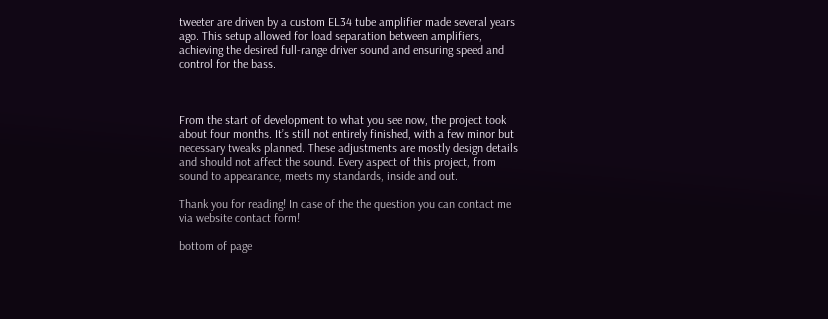tweeter are driven by a custom EL34 tube amplifier made several years ago. This setup allowed for load separation between amplifiers, achieving the desired full-range driver sound and ensuring speed and control for the bass.



From the start of development to what you see now, the project took about four months. It’s still not entirely finished, with a few minor but necessary tweaks planned. These adjustments are mostly design details and should not affect the sound. Every aspect of this project, from sound to appearance, meets my standards, inside and out.

Thank you for reading! In case of the the question you can contact me via website contact form!

bottom of page